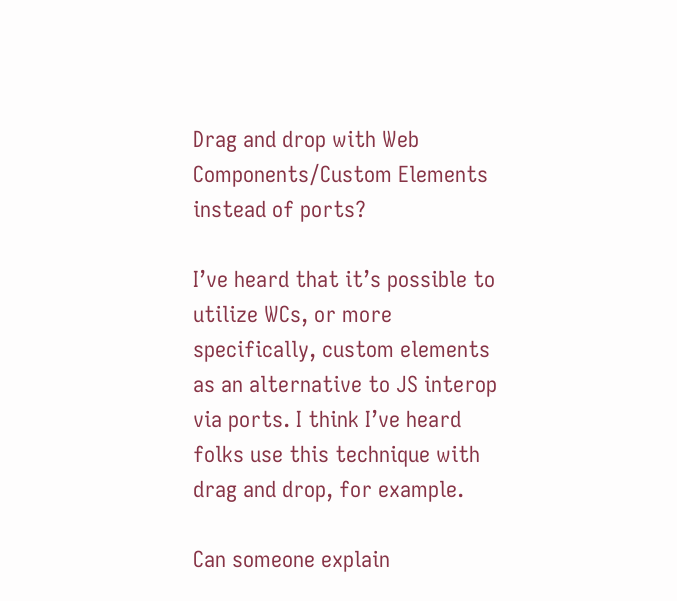Drag and drop with Web Components/Custom Elements instead of ports?

I’ve heard that it’s possible to utilize WCs, or more specifically, custom elements as an alternative to JS interop via ports. I think I’ve heard folks use this technique with drag and drop, for example.

Can someone explain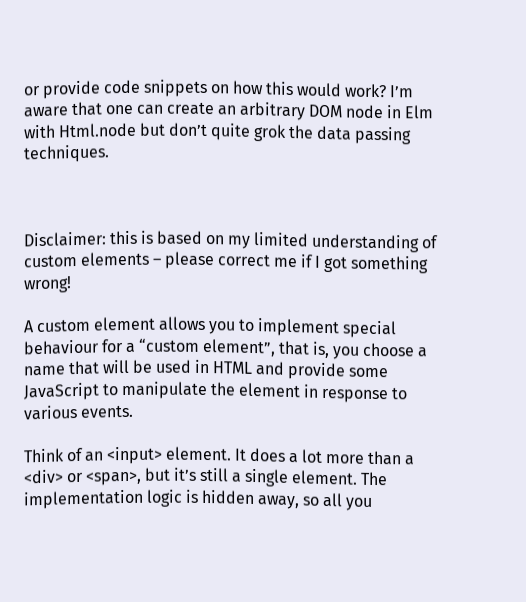or provide code snippets on how this would work? I’m aware that one can create an arbitrary DOM node in Elm with Html.node but don’t quite grok the data passing techniques.



Disclaimer: this is based on my limited understanding of custom elements – please correct me if I got something wrong!

A custom element allows you to implement special behaviour for a “custom element”, that is, you choose a name that will be used in HTML and provide some JavaScript to manipulate the element in response to various events.

Think of an <input> element. It does a lot more than a <div> or <span>, but it’s still a single element. The implementation logic is hidden away, so all you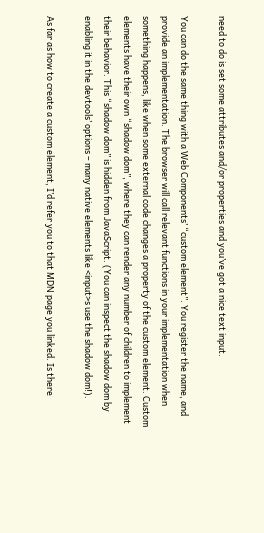need to do is set some attributes and/or properties and you’ve got a nice text input.

You can do the same thing with a Web Components’ “custom element”. You register the name, and provide an implementation. The browser will call relevant functions in your implementation when something happens, like when some external code changes a property of the custom element. Custom elements have their own “shadow dom”, where they can render any number of children to implement their behavior. This “shadow dom” is hidden from JavaScript. (You can inspect the shadow dom by enabling it in the devtools’ options – many native elements like <input>s use the shadow dom!).

As far as how to create a custom element, I’d refer you to that MDN page you linked. Is there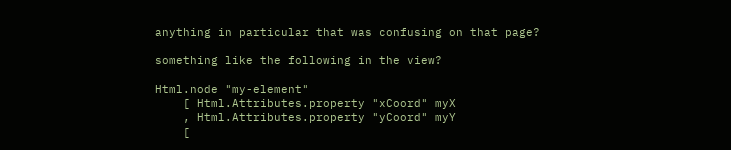anything in particular that was confusing on that page?

something like the following in the view?

Html.node "my-element"
    [ Html.Attributes.property "xCoord" myX
    , Html.Attributes.property "yCoord" myY
    [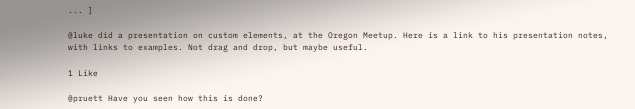... ]

@luke did a presentation on custom elements, at the Oregon Meetup. Here is a link to his presentation notes, with links to examples. Not drag and drop, but maybe useful.

1 Like

@pruett Have you seen how this is done?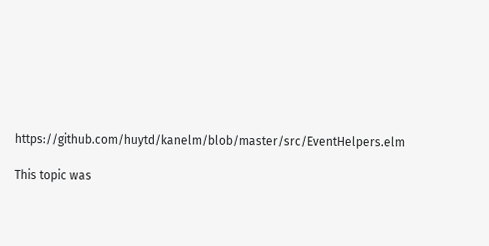https://github.com/huytd/kanelm/blob/master/src/EventHelpers.elm

This topic was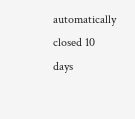automatically closed 10 days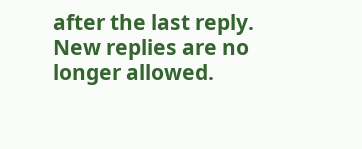after the last reply. New replies are no longer allowed.